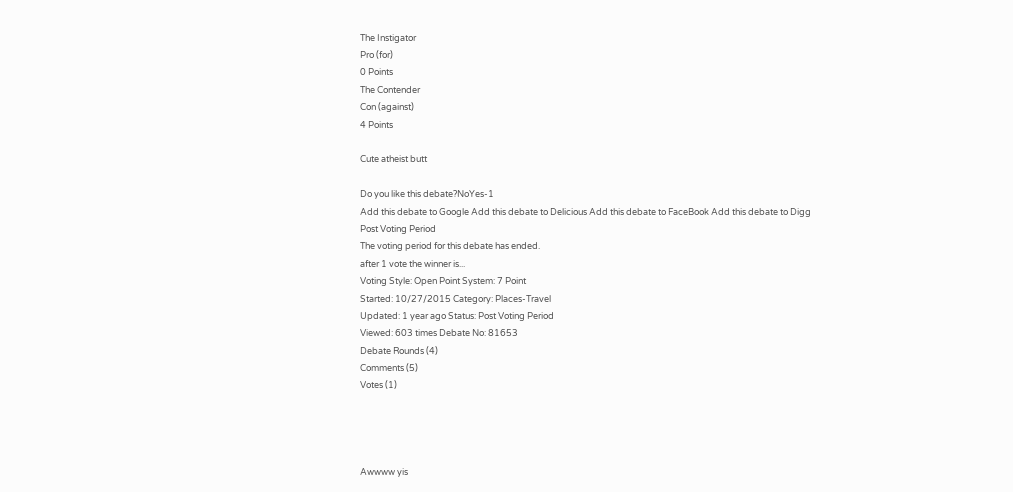The Instigator
Pro (for)
0 Points
The Contender
Con (against)
4 Points

Cute atheist butt

Do you like this debate?NoYes-1
Add this debate to Google Add this debate to Delicious Add this debate to FaceBook Add this debate to Digg
Post Voting Period
The voting period for this debate has ended.
after 1 vote the winner is...
Voting Style: Open Point System: 7 Point
Started: 10/27/2015 Category: Places-Travel
Updated: 1 year ago Status: Post Voting Period
Viewed: 603 times Debate No: 81653
Debate Rounds (4)
Comments (5)
Votes (1)




Awwww yis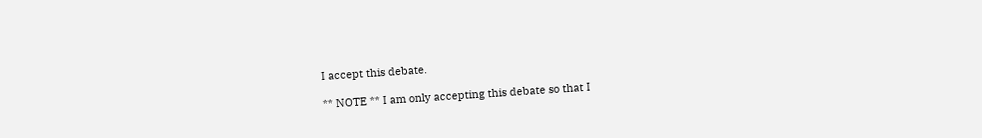I accept this debate.

** NOTE ** I am only accepting this debate so that I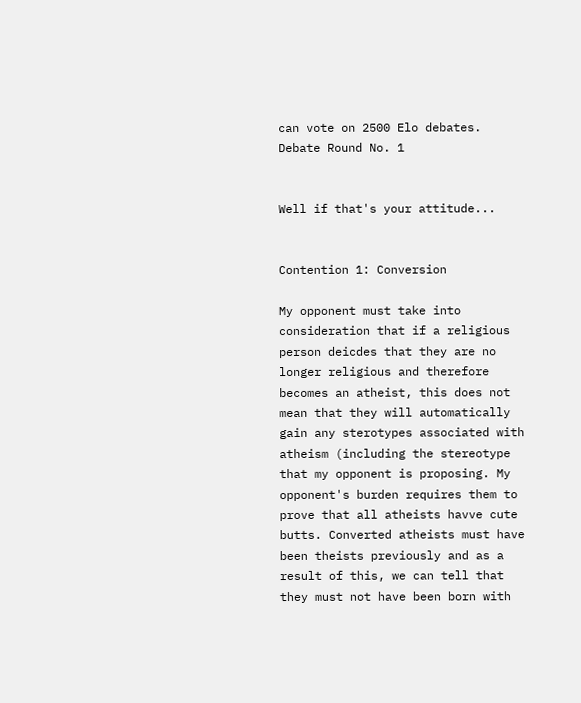can vote on 2500 Elo debates.
Debate Round No. 1


Well if that's your attitude...


Contention 1: Conversion

My opponent must take into consideration that if a religious person deicdes that they are no longer religious and therefore becomes an atheist, this does not mean that they will automatically gain any sterotypes associated with atheism (including the stereotype that my opponent is proposing. My opponent's burden requires them to prove that all atheists havve cute butts. Converted atheists must have been theists previously and as a result of this, we can tell that they must not have been born with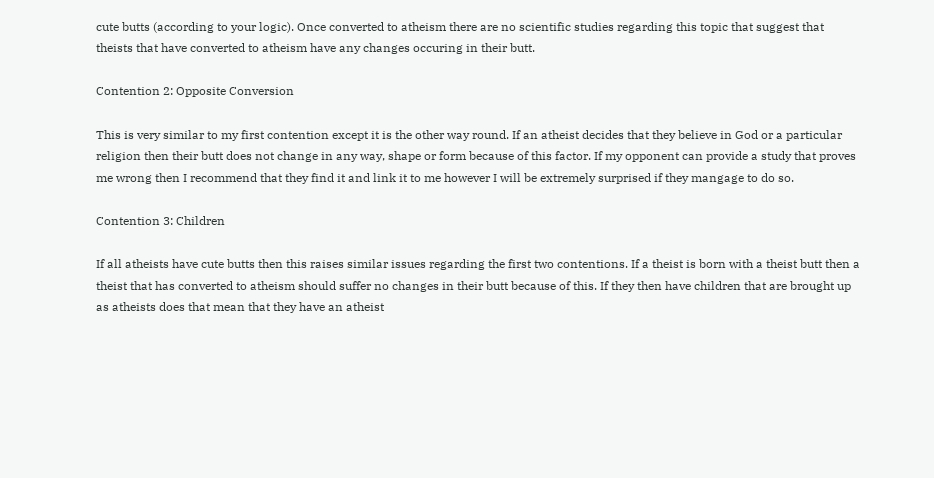cute butts (according to your logic). Once converted to atheism there are no scientific studies regarding this topic that suggest that theists that have converted to atheism have any changes occuring in their butt.

Contention 2: Opposite Conversion

This is very similar to my first contention except it is the other way round. If an atheist decides that they believe in God or a particular religion then their butt does not change in any way, shape or form because of this factor. If my opponent can provide a study that proves me wrong then I recommend that they find it and link it to me however I will be extremely surprised if they mangage to do so.

Contention 3: Children

If all atheists have cute butts then this raises similar issues regarding the first two contentions. If a theist is born with a theist butt then a theist that has converted to atheism should suffer no changes in their butt because of this. If they then have children that are brought up as atheists does that mean that they have an atheist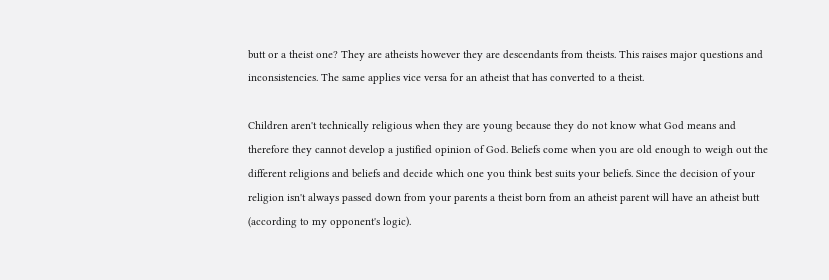butt or a theist one? They are atheists however they are descendants from theists. This raises major questions and inconsistencies. The same applies vice versa for an atheist that has converted to a theist.

Children aren't technically religious when they are young because they do not know what God means and therefore they cannot develop a justified opinion of God. Beliefs come when you are old enough to weigh out the different religions and beliefs and decide which one you think best suits your beliefs. Since the decision of your religion isn't always passed down from your parents a theist born from an atheist parent will have an atheist butt (according to my opponent's logic).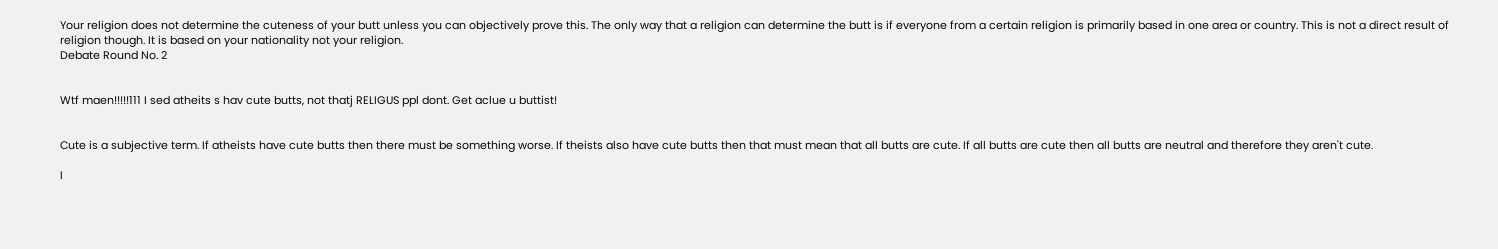Your religion does not determine the cuteness of your butt unless you can objectively prove this. The only way that a religion can determine the butt is if everyone from a certain religion is primarily based in one area or country. This is not a direct result of religion though. It is based on your nationality not your religion.
Debate Round No. 2


Wtf maen!!!!!111 I sed atheits s hav cute butts, not thatj RELIGUS ppl dont. Get aclue u buttist!


Cute is a subjective term. If atheists have cute butts then there must be something worse. If theists also have cute butts then that must mean that all butts are cute. If all butts are cute then all butts are neutral and therefore they aren't cute.

I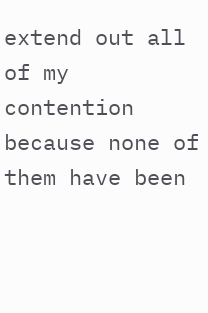extend out all of my contention because none of them have been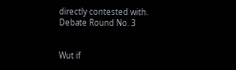directly contested with.
Debate Round No. 3


Wut if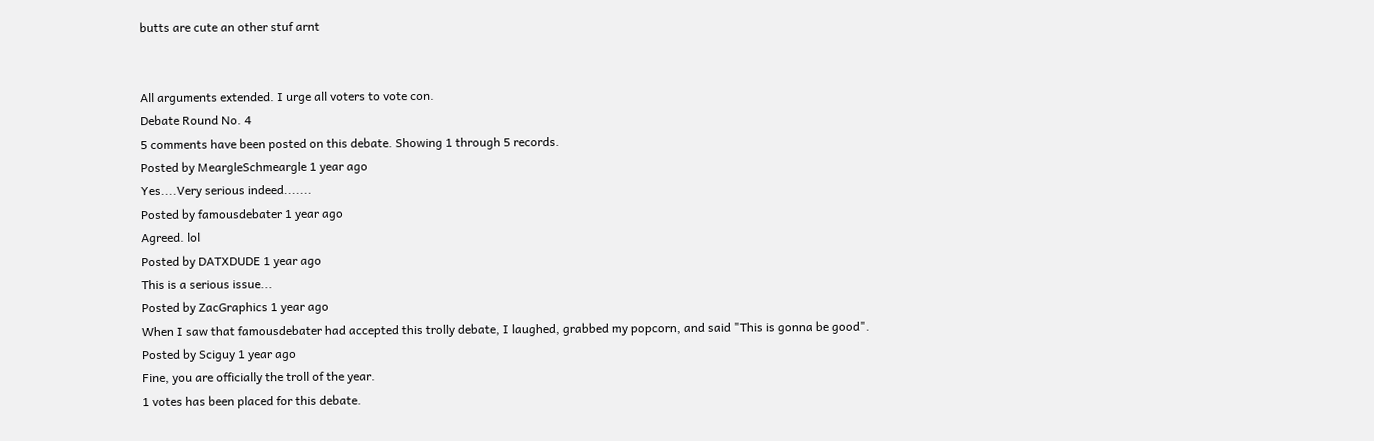butts are cute an other stuf arnt


All arguments extended. I urge all voters to vote con.
Debate Round No. 4
5 comments have been posted on this debate. Showing 1 through 5 records.
Posted by MeargleSchmeargle 1 year ago
Yes....Very serious indeed.......
Posted by famousdebater 1 year ago
Agreed. lol
Posted by DATXDUDE 1 year ago
This is a serious issue...
Posted by ZacGraphics 1 year ago
When I saw that famousdebater had accepted this trolly debate, I laughed, grabbed my popcorn, and said "This is gonna be good".
Posted by Sciguy 1 year ago
Fine, you are officially the troll of the year.
1 votes has been placed for this debate.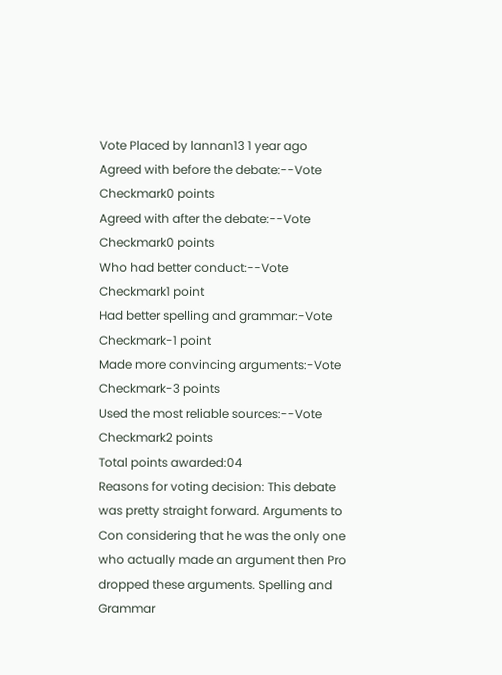Vote Placed by lannan13 1 year ago
Agreed with before the debate:--Vote Checkmark0 points
Agreed with after the debate:--Vote Checkmark0 points
Who had better conduct:--Vote Checkmark1 point
Had better spelling and grammar:-Vote Checkmark-1 point
Made more convincing arguments:-Vote Checkmark-3 points
Used the most reliable sources:--Vote Checkmark2 points
Total points awarded:04
Reasons for voting decision: This debate was pretty straight forward. Arguments to Con considering that he was the only one who actually made an argument then Pro dropped these arguments. Spelling and Grammar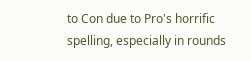to Con due to Pro's horrific spelling, especially in rounds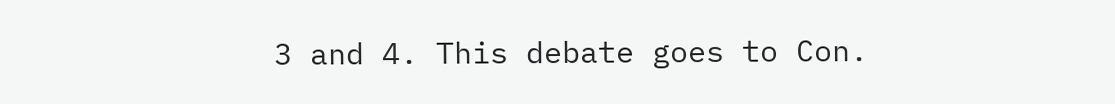3 and 4. This debate goes to Con.